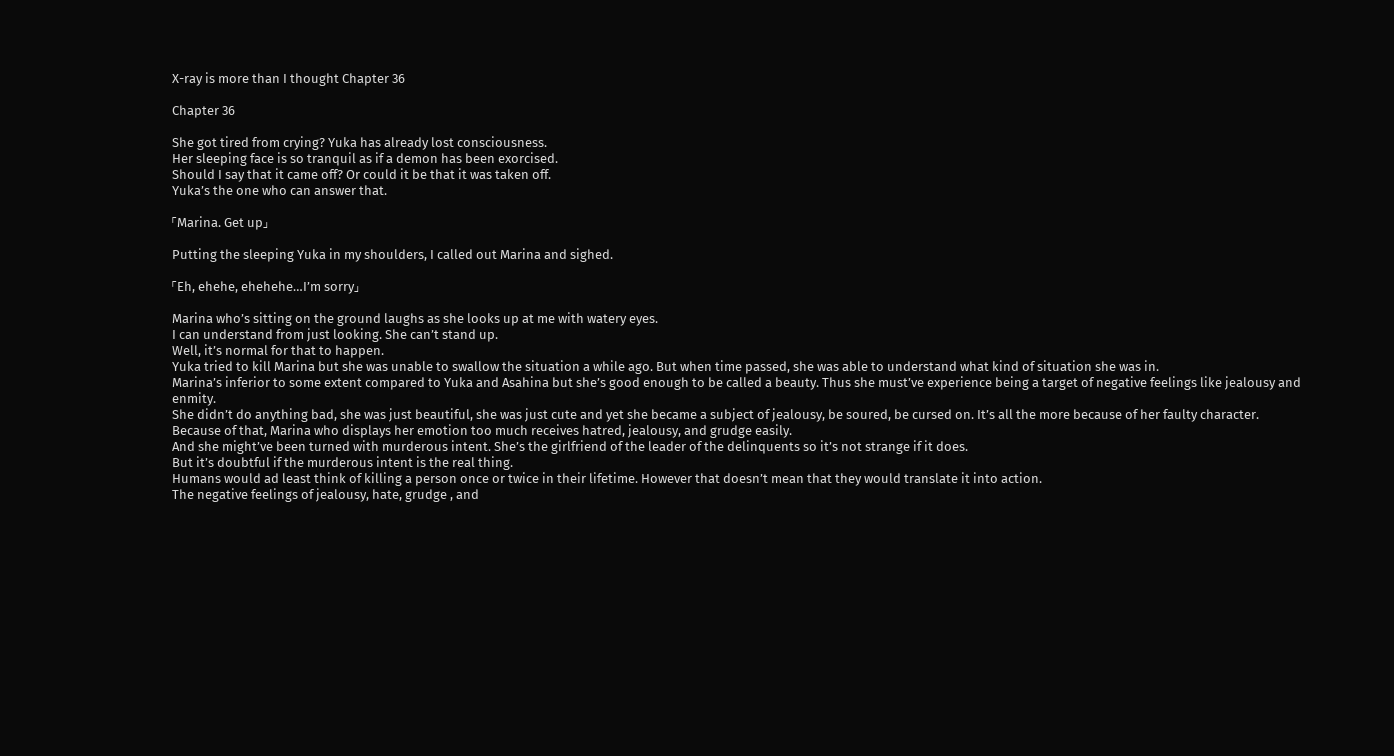X-ray is more than I thought Chapter 36

Chapter 36

She got tired from crying? Yuka has already lost consciousness.
Her sleeping face is so tranquil as if a demon has been exorcised.
Should I say that it came off? Or could it be that it was taken off.
Yuka’s the one who can answer that.

「Marina. Get up」

Putting the sleeping Yuka in my shoulders, I called out Marina and sighed.

「Eh, ehehe, ehehehe…I’m sorry」

Marina who’s sitting on the ground laughs as she looks up at me with watery eyes.
I can understand from just looking. She can’t stand up.
Well, it’s normal for that to happen.
Yuka tried to kill Marina but she was unable to swallow the situation a while ago. But when time passed, she was able to understand what kind of situation she was in.
Marina’s inferior to some extent compared to Yuka and Asahina but she’s good enough to be called a beauty. Thus she must’ve experience being a target of negative feelings like jealousy and enmity.
She didn’t do anything bad, she was just beautiful, she was just cute and yet she became a subject of jealousy, be soured, be cursed on. It’s all the more because of her faulty character.
Because of that, Marina who displays her emotion too much receives hatred, jealousy, and grudge easily.
And she might’ve been turned with murderous intent. She’s the girlfriend of the leader of the delinquents so it’s not strange if it does.
But it’s doubtful if the murderous intent is the real thing.
Humans would ad least think of killing a person once or twice in their lifetime. However that doesn’t mean that they would translate it into action.
The negative feelings of jealousy, hate, grudge , and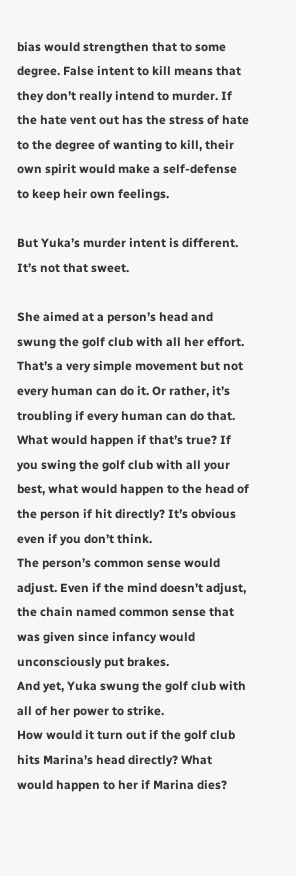bias would strengthen that to some degree. False intent to kill means that they don’t really intend to murder. If the hate vent out has the stress of hate to the degree of wanting to kill, their own spirit would make a self-defense to keep heir own feelings.

But Yuka’s murder intent is different. It’s not that sweet.

She aimed at a person’s head and swung the golf club with all her effort. That’s a very simple movement but not every human can do it. Or rather, it’s troubling if every human can do that.
What would happen if that’s true? If you swing the golf club with all your best, what would happen to the head of the person if hit directly? It’s obvious even if you don’t think.
The person’s common sense would adjust. Even if the mind doesn’t adjust, the chain named common sense that was given since infancy would unconsciously put brakes.
And yet, Yuka swung the golf club with all of her power to strike.
How would it turn out if the golf club hits Marina’s head directly? What would happen to her if Marina dies?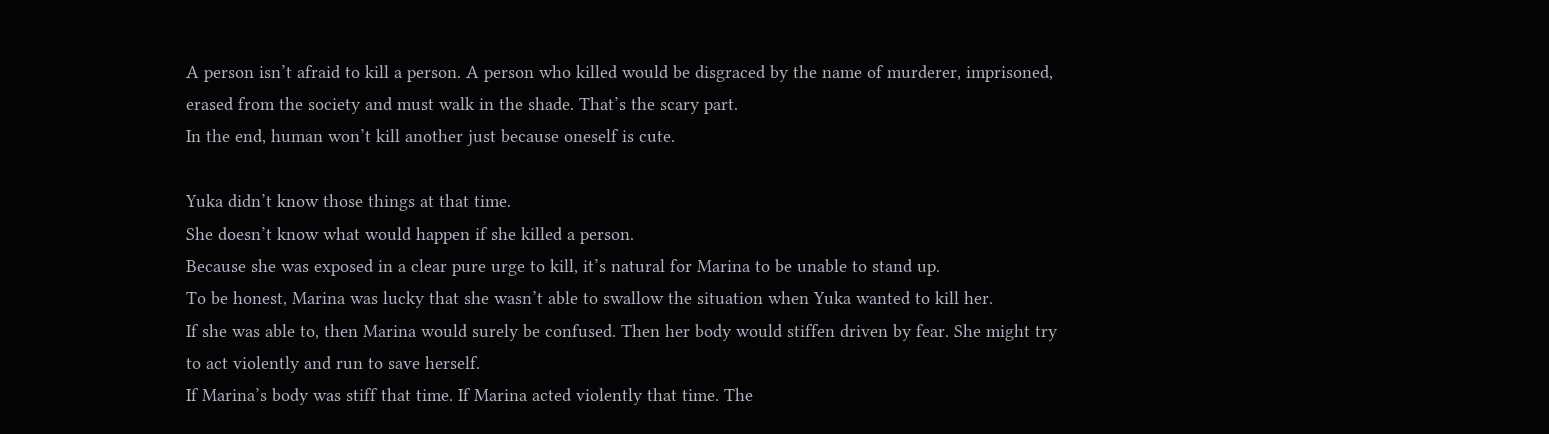A person isn’t afraid to kill a person. A person who killed would be disgraced by the name of murderer, imprisoned, erased from the society and must walk in the shade. That’s the scary part.
In the end, human won’t kill another just because oneself is cute.

Yuka didn’t know those things at that time.
She doesn’t know what would happen if she killed a person.
Because she was exposed in a clear pure urge to kill, it’s natural for Marina to be unable to stand up.
To be honest, Marina was lucky that she wasn’t able to swallow the situation when Yuka wanted to kill her.
If she was able to, then Marina would surely be confused. Then her body would stiffen driven by fear. She might try to act violently and run to save herself.
If Marina’s body was stiff that time. If Marina acted violently that time. The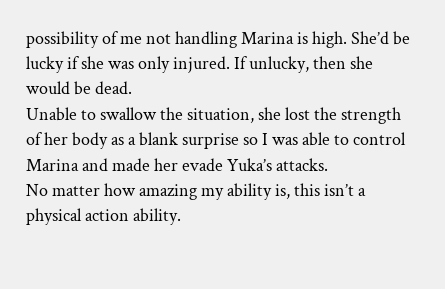possibility of me not handling Marina is high. She’d be lucky if she was only injured. If unlucky, then she would be dead.
Unable to swallow the situation, she lost the strength of her body as a blank surprise so I was able to control Marina and made her evade Yuka’s attacks.
No matter how amazing my ability is, this isn’t a physical action ability.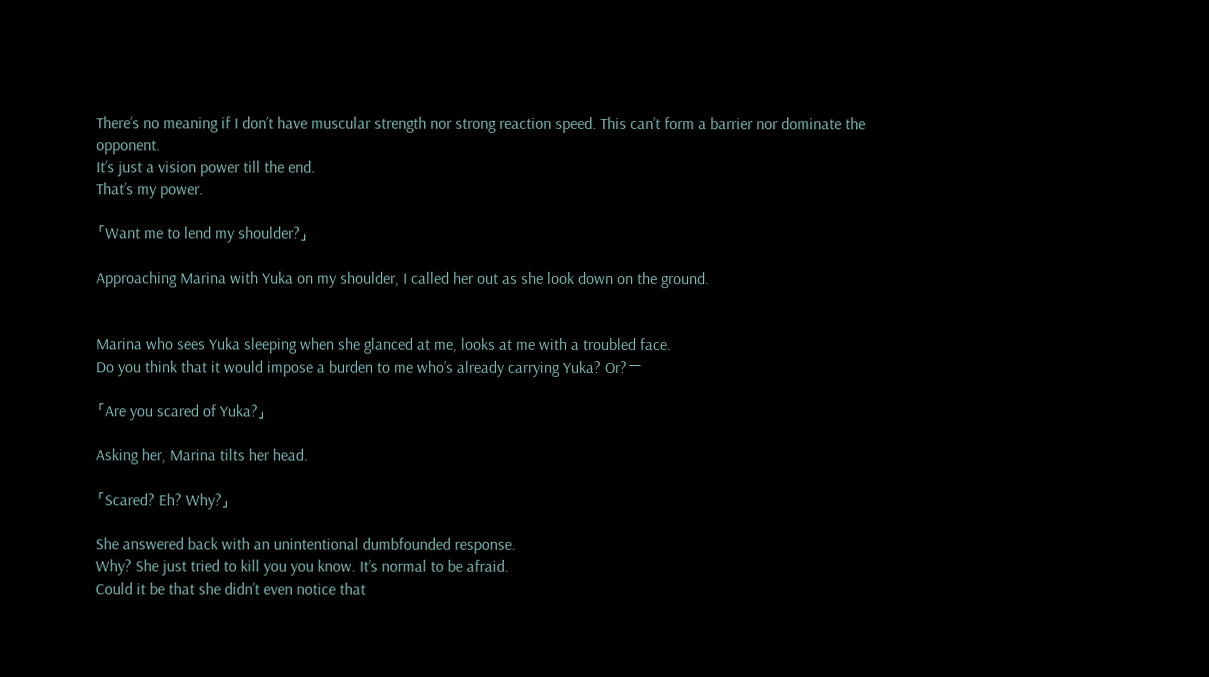There’s no meaning if I don’t have muscular strength nor strong reaction speed. This can’t form a barrier nor dominate the opponent.
It’s just a vision power till the end.
That’s my power.

「Want me to lend my shoulder?」

Approaching Marina with Yuka on my shoulder, I called her out as she look down on the ground.


Marina who sees Yuka sleeping when she glanced at me, looks at me with a troubled face.
Do you think that it would impose a burden to me who’s already carrying Yuka? Or?ー

「Are you scared of Yuka?」

Asking her, Marina tilts her head.

「Scared? Eh? Why?」

She answered back with an unintentional dumbfounded response.
Why? She just tried to kill you you know. It’s normal to be afraid.
Could it be that she didn’t even notice that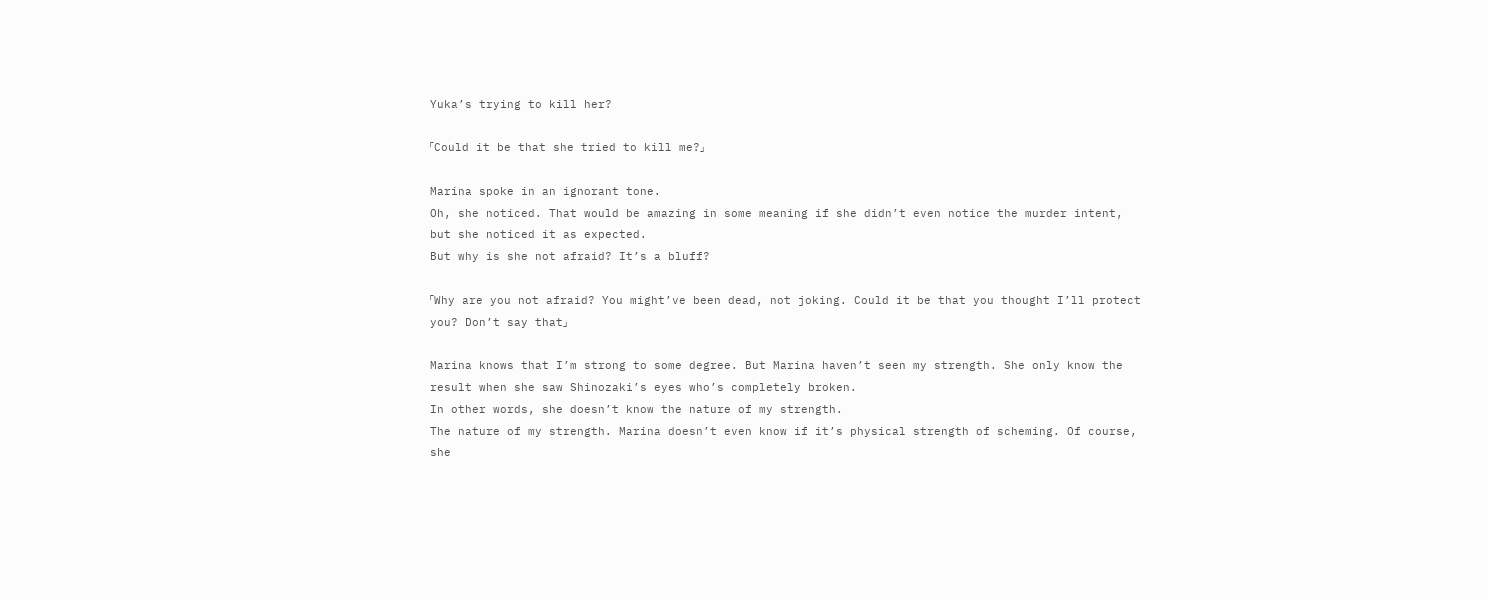Yuka’s trying to kill her?

「Could it be that she tried to kill me?」

Marina spoke in an ignorant tone.
Oh, she noticed. That would be amazing in some meaning if she didn’t even notice the murder intent, but she noticed it as expected.
But why is she not afraid? It’s a bluff?

「Why are you not afraid? You might’ve been dead, not joking. Could it be that you thought I’ll protect you? Don’t say that」

Marina knows that I’m strong to some degree. But Marina haven’t seen my strength. She only know the result when she saw Shinozaki’s eyes who’s completely broken.
In other words, she doesn’t know the nature of my strength.
The nature of my strength. Marina doesn’t even know if it’s physical strength of scheming. Of course, she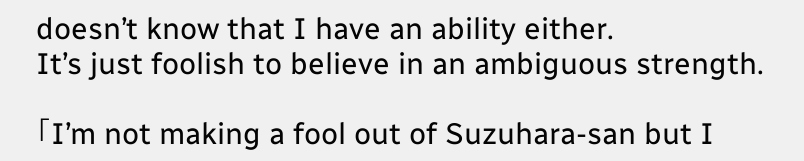doesn’t know that I have an ability either.
It’s just foolish to believe in an ambiguous strength.

「I’m not making a fool out of Suzuhara-san but I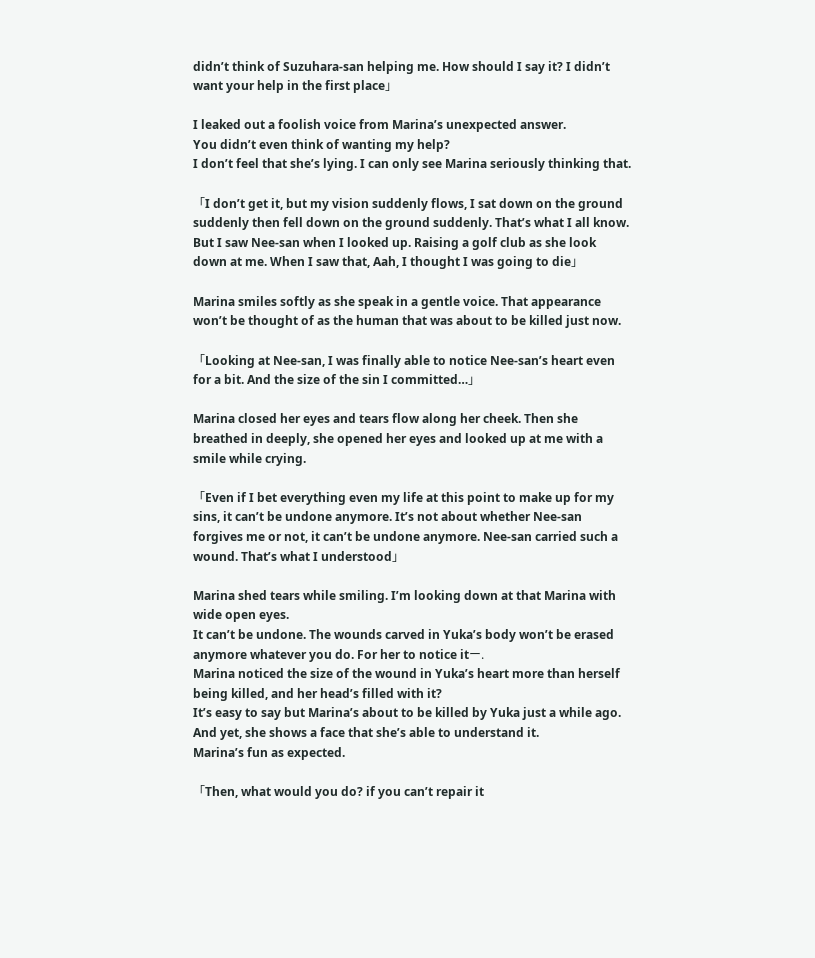didn’t think of Suzuhara-san helping me. How should I say it? I didn’t want your help in the first place」

I leaked out a foolish voice from Marina’s unexpected answer.
You didn’t even think of wanting my help?
I don’t feel that she’s lying. I can only see Marina seriously thinking that.

「I don’t get it, but my vision suddenly flows, I sat down on the ground suddenly then fell down on the ground suddenly. That’s what I all know. But I saw Nee-san when I looked up. Raising a golf club as she look down at me. When I saw that, Aah, I thought I was going to die」

Marina smiles softly as she speak in a gentle voice. That appearance won’t be thought of as the human that was about to be killed just now.

「Looking at Nee-san, I was finally able to notice Nee-san’s heart even for a bit. And the size of the sin I committed…」

Marina closed her eyes and tears flow along her cheek. Then she breathed in deeply, she opened her eyes and looked up at me with a smile while crying.

「Even if I bet everything even my life at this point to make up for my sins, it can’t be undone anymore. It’s not about whether Nee-san forgives me or not, it can’t be undone anymore. Nee-san carried such a wound. That’s what I understood」

Marina shed tears while smiling. I’m looking down at that Marina with wide open eyes.
It can’t be undone. The wounds carved in Yuka’s body won’t be erased anymore whatever you do. For her to notice itー.
Marina noticed the size of the wound in Yuka’s heart more than herself being killed, and her head’s filled with it?
It’s easy to say but Marina’s about to be killed by Yuka just a while ago. And yet, she shows a face that she’s able to understand it.
Marina’s fun as expected.

「Then, what would you do? if you can’t repair it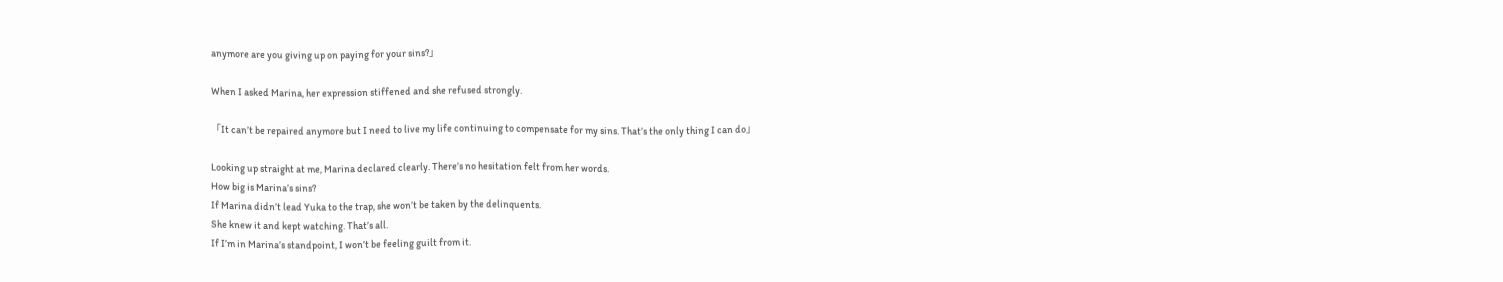anymore are you giving up on paying for your sins?」

When I asked Marina, her expression stiffened and she refused strongly.

「It can’t be repaired anymore but I need to live my life continuing to compensate for my sins. That’s the only thing I can do」

Looking up straight at me, Marina declared clearly. There’s no hesitation felt from her words.
How big is Marina’s sins?
If Marina didn’t lead Yuka to the trap, she won’t be taken by the delinquents.
She knew it and kept watching. That’s all.
If I’m in Marina’s standpoint, I won’t be feeling guilt from it.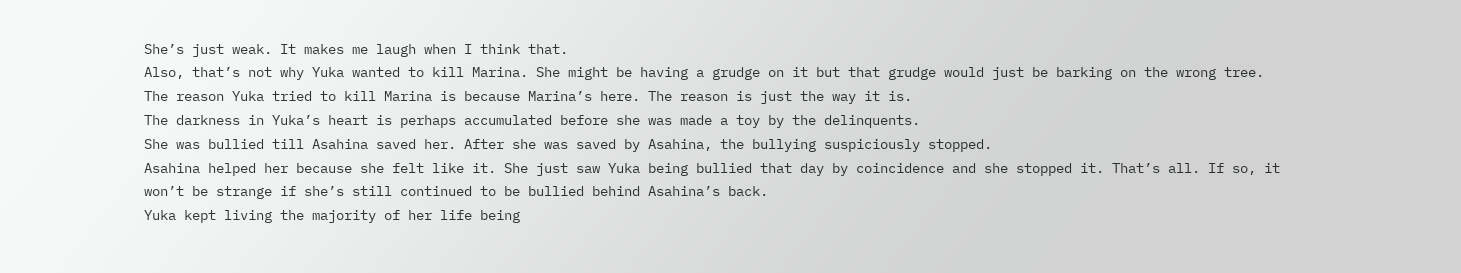She’s just weak. It makes me laugh when I think that.
Also, that’s not why Yuka wanted to kill Marina. She might be having a grudge on it but that grudge would just be barking on the wrong tree.
The reason Yuka tried to kill Marina is because Marina’s here. The reason is just the way it is.
The darkness in Yuka’s heart is perhaps accumulated before she was made a toy by the delinquents.
She was bullied till Asahina saved her. After she was saved by Asahina, the bullying suspiciously stopped.
Asahina helped her because she felt like it. She just saw Yuka being bullied that day by coincidence and she stopped it. That’s all. If so, it won’t be strange if she’s still continued to be bullied behind Asahina’s back.
Yuka kept living the majority of her life being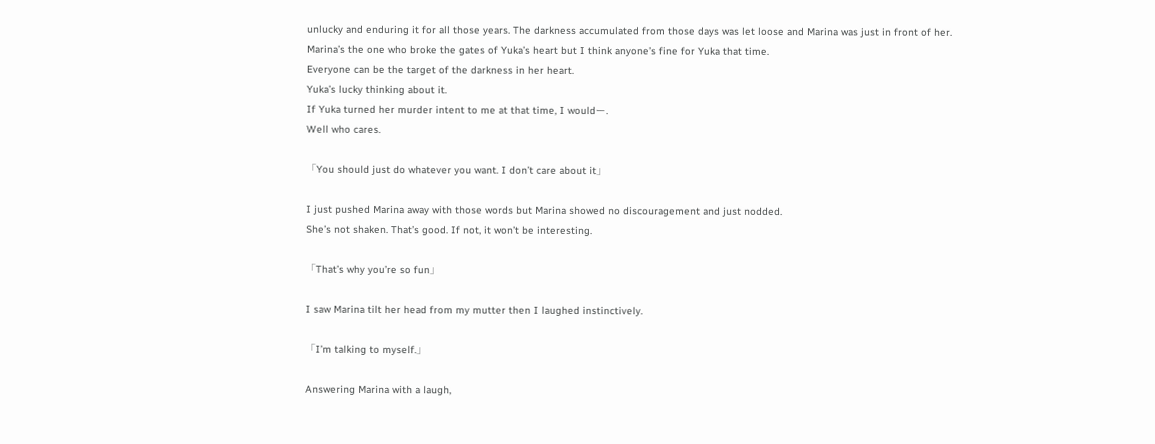unlucky and enduring it for all those years. The darkness accumulated from those days was let loose and Marina was just in front of her.
Marina’s the one who broke the gates of Yuka’s heart but I think anyone’s fine for Yuka that time.
Everyone can be the target of the darkness in her heart.
Yuka’s lucky thinking about it.
If Yuka turned her murder intent to me at that time, I wouldー.
Well who cares.

「You should just do whatever you want. I don’t care about it」

I just pushed Marina away with those words but Marina showed no discouragement and just nodded.
She’s not shaken. That’s good. If not, it won’t be interesting.

「That’s why you’re so fun」

I saw Marina tilt her head from my mutter then I laughed instinctively.

「I’m talking to myself.」

Answering Marina with a laugh,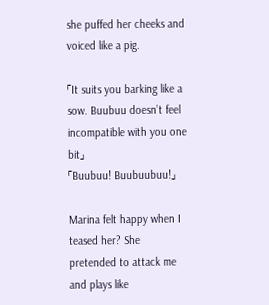she puffed her cheeks and voiced like a pig.

「It suits you barking like a sow. Buubuu doesn’t feel incompatible with you one bit」
「Buubuu! Buubuubuu!」

Marina felt happy when I teased her? She pretended to attack me and plays like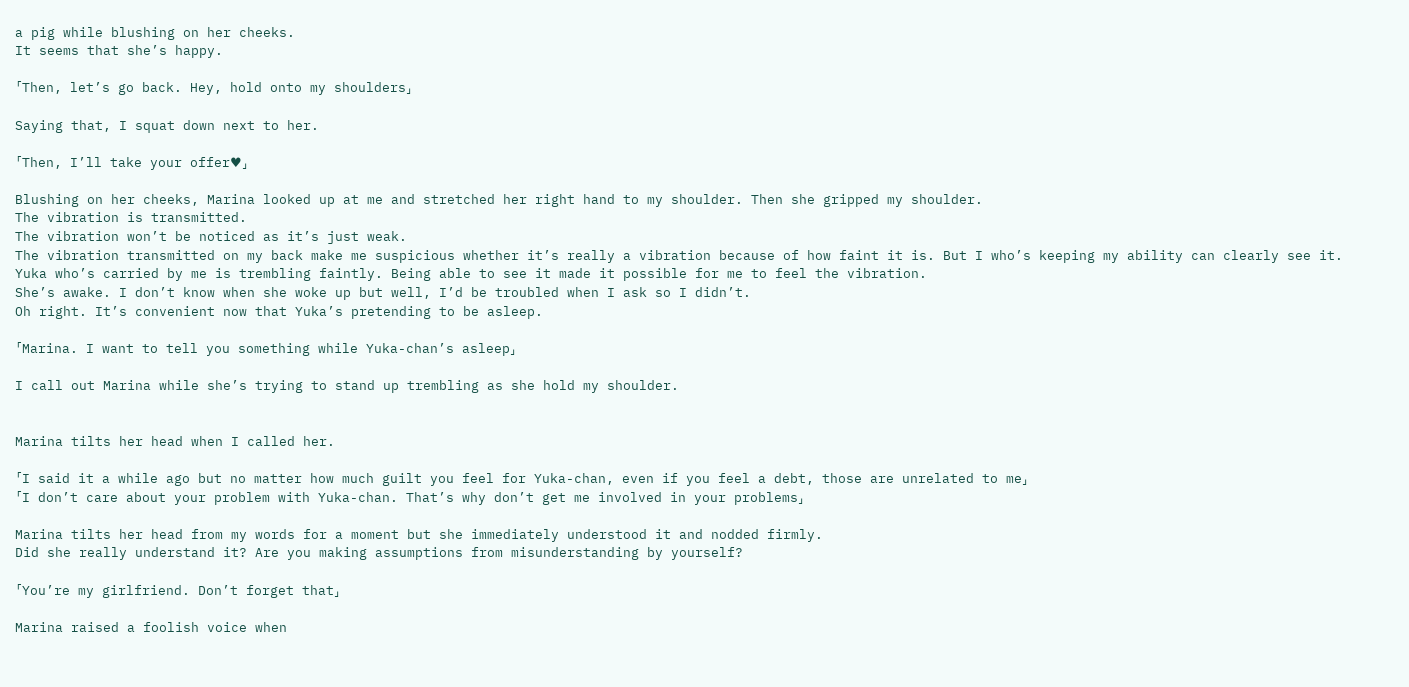a pig while blushing on her cheeks.
It seems that she’s happy.

「Then, let’s go back. Hey, hold onto my shoulders」

Saying that, I squat down next to her.

「Then, I’ll take your offer♥」

Blushing on her cheeks, Marina looked up at me and stretched her right hand to my shoulder. Then she gripped my shoulder.
The vibration is transmitted.
The vibration won’t be noticed as it’s just weak.
The vibration transmitted on my back make me suspicious whether it’s really a vibration because of how faint it is. But I who’s keeping my ability can clearly see it.
Yuka who’s carried by me is trembling faintly. Being able to see it made it possible for me to feel the vibration.
She’s awake. I don’t know when she woke up but well, I’d be troubled when I ask so I didn’t.
Oh right. It’s convenient now that Yuka’s pretending to be asleep.

「Marina. I want to tell you something while Yuka-chan’s asleep」

I call out Marina while she’s trying to stand up trembling as she hold my shoulder.


Marina tilts her head when I called her.

「I said it a while ago but no matter how much guilt you feel for Yuka-chan, even if you feel a debt, those are unrelated to me」
「I don’t care about your problem with Yuka-chan. That’s why don’t get me involved in your problems」

Marina tilts her head from my words for a moment but she immediately understood it and nodded firmly.
Did she really understand it? Are you making assumptions from misunderstanding by yourself?

「You’re my girlfriend. Don’t forget that」

Marina raised a foolish voice when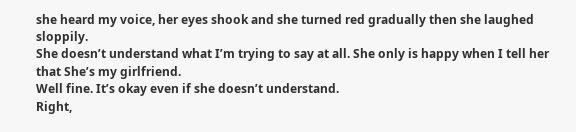she heard my voice, her eyes shook and she turned red gradually then she laughed sloppily.
She doesn’t understand what I’m trying to say at all. She only is happy when I tell her that She’s my girlfriend.
Well fine. It’s okay even if she doesn’t understand.
Right,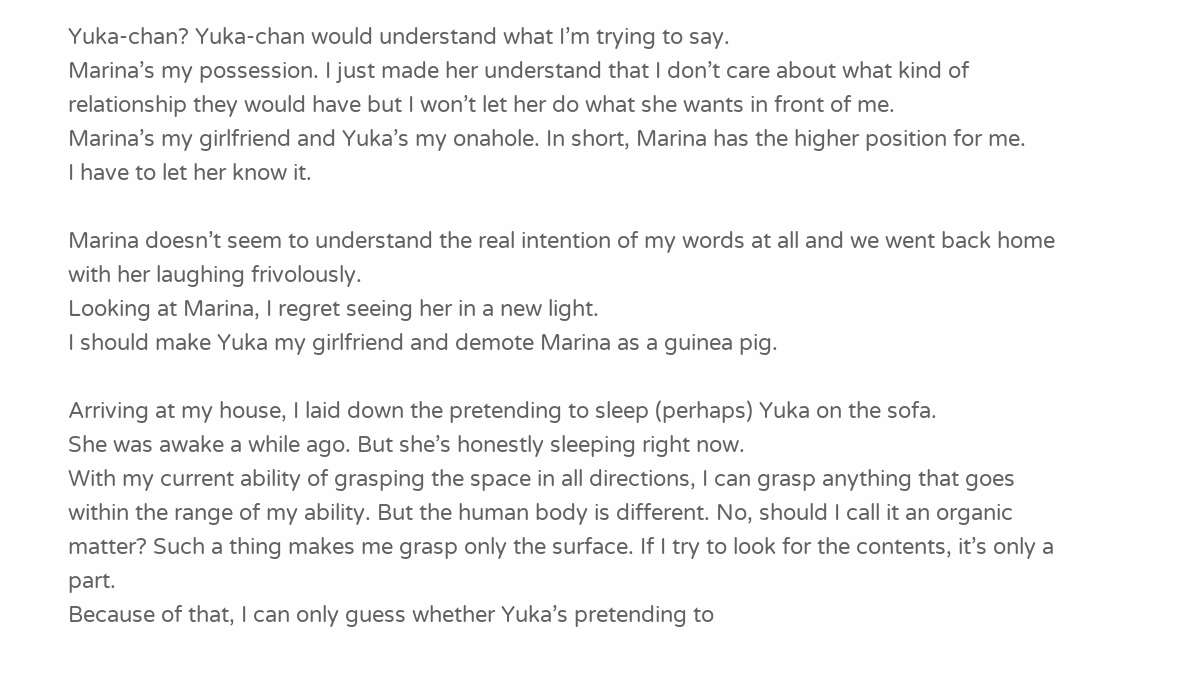Yuka-chan? Yuka-chan would understand what I’m trying to say.
Marina’s my possession. I just made her understand that I don’t care about what kind of relationship they would have but I won’t let her do what she wants in front of me.
Marina’s my girlfriend and Yuka’s my onahole. In short, Marina has the higher position for me.
I have to let her know it.

Marina doesn’t seem to understand the real intention of my words at all and we went back home with her laughing frivolously.
Looking at Marina, I regret seeing her in a new light.
I should make Yuka my girlfriend and demote Marina as a guinea pig.

Arriving at my house, I laid down the pretending to sleep (perhaps) Yuka on the sofa.
She was awake a while ago. But she’s honestly sleeping right now.
With my current ability of grasping the space in all directions, I can grasp anything that goes within the range of my ability. But the human body is different. No, should I call it an organic matter? Such a thing makes me grasp only the surface. If I try to look for the contents, it’s only a part.
Because of that, I can only guess whether Yuka’s pretending to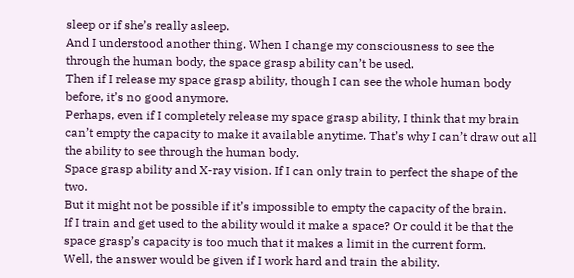sleep or if she’s really asleep.
And I understood another thing. When I change my consciousness to see the through the human body, the space grasp ability can’t be used.
Then if I release my space grasp ability, though I can see the whole human body before, it’s no good anymore.
Perhaps, even if I completely release my space grasp ability, I think that my brain can’t empty the capacity to make it available anytime. That’s why I can’t draw out all the ability to see through the human body.
Space grasp ability and X-ray vision. If I can only train to perfect the shape of the two.
But it might not be possible if it’s impossible to empty the capacity of the brain.
If I train and get used to the ability would it make a space? Or could it be that the space grasp’s capacity is too much that it makes a limit in the current form.
Well, the answer would be given if I work hard and train the ability.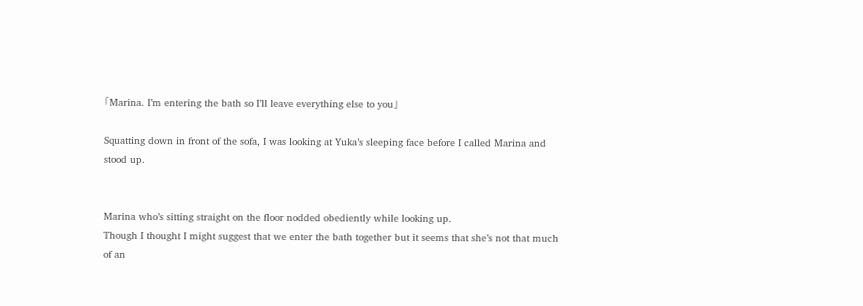「Marina. I’m entering the bath so I’ll leave everything else to you」

Squatting down in front of the sofa, I was looking at Yuka’s sleeping face before I called Marina and stood up.


Marina who’s sitting straight on the floor nodded obediently while looking up.
Though I thought I might suggest that we enter the bath together but it seems that she’s not that much of an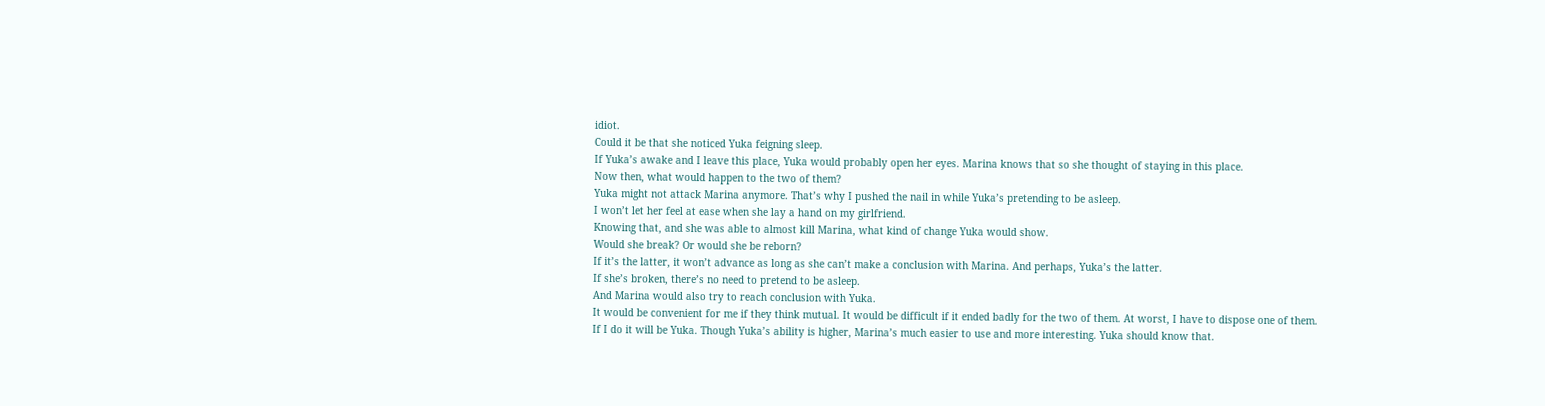idiot.
Could it be that she noticed Yuka feigning sleep.
If Yuka’s awake and I leave this place, Yuka would probably open her eyes. Marina knows that so she thought of staying in this place.
Now then, what would happen to the two of them?
Yuka might not attack Marina anymore. That’s why I pushed the nail in while Yuka’s pretending to be asleep.
I won’t let her feel at ease when she lay a hand on my girlfriend.
Knowing that, and she was able to almost kill Marina, what kind of change Yuka would show.
Would she break? Or would she be reborn?
If it’s the latter, it won’t advance as long as she can’t make a conclusion with Marina. And perhaps, Yuka’s the latter.
If she’s broken, there’s no need to pretend to be asleep.
And Marina would also try to reach conclusion with Yuka.
It would be convenient for me if they think mutual. It would be difficult if it ended badly for the two of them. At worst, I have to dispose one of them.
If I do it will be Yuka. Though Yuka’s ability is higher, Marina’s much easier to use and more interesting. Yuka should know that.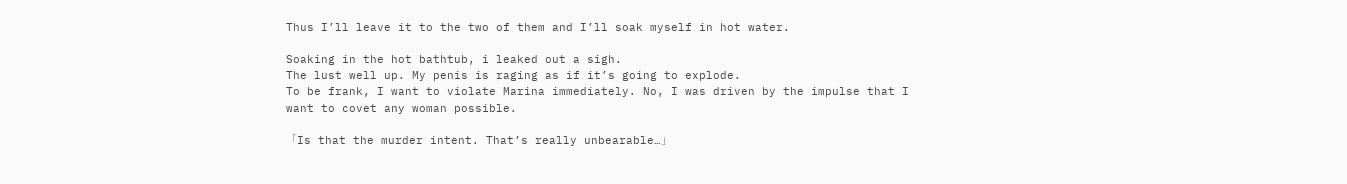Thus I’ll leave it to the two of them and I’ll soak myself in hot water.

Soaking in the hot bathtub, i leaked out a sigh.
The lust well up. My penis is raging as if it’s going to explode.
To be frank, I want to violate Marina immediately. No, I was driven by the impulse that I want to covet any woman possible.

「Is that the murder intent. That’s really unbearable…」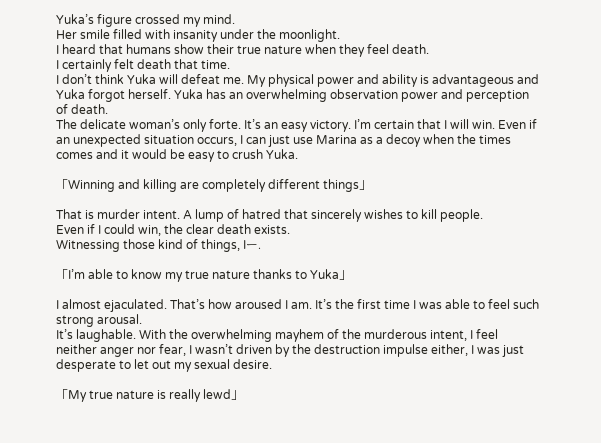Yuka’s figure crossed my mind.
Her smile filled with insanity under the moonlight.
I heard that humans show their true nature when they feel death.
I certainly felt death that time.
I don’t think Yuka will defeat me. My physical power and ability is advantageous and Yuka forgot herself. Yuka has an overwhelming observation power and perception of death.
The delicate woman’s only forte. It’s an easy victory. I’m certain that I will win. Even if an unexpected situation occurs, I can just use Marina as a decoy when the times comes and it would be easy to crush Yuka.

「Winning and killing are completely different things」

That is murder intent. A lump of hatred that sincerely wishes to kill people.
Even if I could win, the clear death exists.
Witnessing those kind of things, Iー.

「I’m able to know my true nature thanks to Yuka」

I almost ejaculated. That’s how aroused I am. It’s the first time I was able to feel such strong arousal.
It’s laughable. With the overwhelming mayhem of the murderous intent, I feel neither anger nor fear, I wasn’t driven by the destruction impulse either, I was just desperate to let out my sexual desire.

「My true nature is really lewd」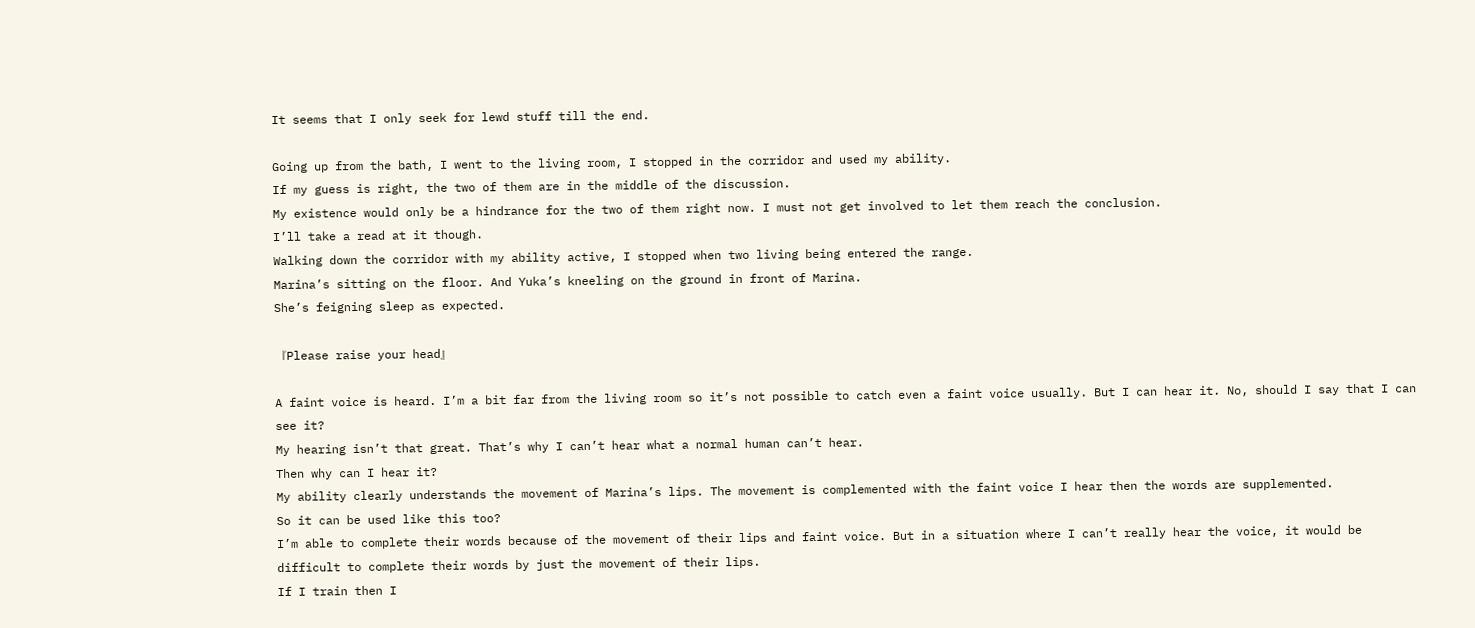It seems that I only seek for lewd stuff till the end.

Going up from the bath, I went to the living room, I stopped in the corridor and used my ability.
If my guess is right, the two of them are in the middle of the discussion.
My existence would only be a hindrance for the two of them right now. I must not get involved to let them reach the conclusion.
I’ll take a read at it though.
Walking down the corridor with my ability active, I stopped when two living being entered the range.
Marina’s sitting on the floor. And Yuka’s kneeling on the ground in front of Marina.
She’s feigning sleep as expected.

『Please raise your head』

A faint voice is heard. I’m a bit far from the living room so it’s not possible to catch even a faint voice usually. But I can hear it. No, should I say that I can see it?
My hearing isn’t that great. That’s why I can’t hear what a normal human can’t hear.
Then why can I hear it?
My ability clearly understands the movement of Marina’s lips. The movement is complemented with the faint voice I hear then the words are supplemented.
So it can be used like this too?
I’m able to complete their words because of the movement of their lips and faint voice. But in a situation where I can’t really hear the voice, it would be difficult to complete their words by just the movement of their lips.
If I train then I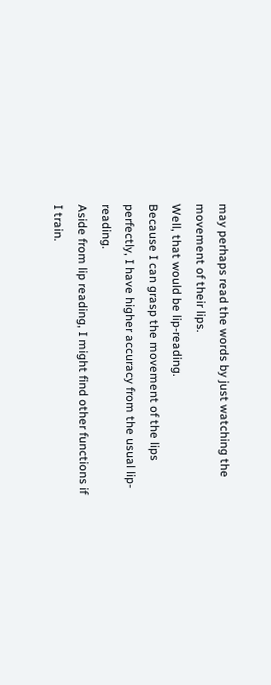may perhaps read the words by just watching the movement of their lips.
Well, that would be lip-reading.
Because I can grasp the movement of the lips perfectly, I have higher accuracy from the usual lip-reading.
Aside from lip reading, I might find other functions if I train.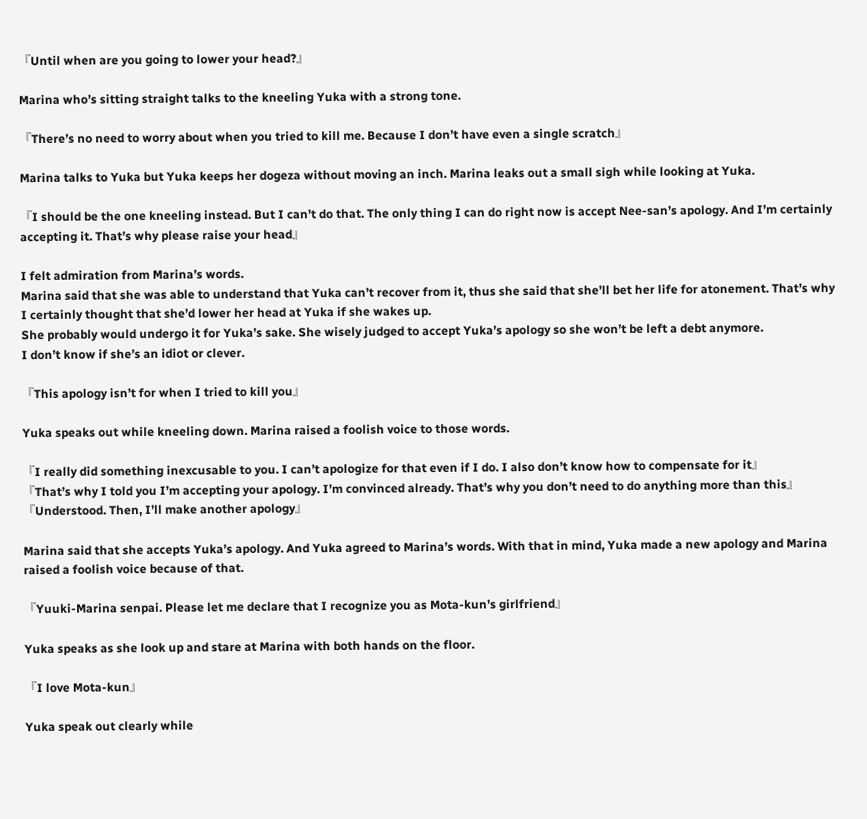『Until when are you going to lower your head?』

Marina who’s sitting straight talks to the kneeling Yuka with a strong tone.

『There’s no need to worry about when you tried to kill me. Because I don’t have even a single scratch』

Marina talks to Yuka but Yuka keeps her dogeza without moving an inch. Marina leaks out a small sigh while looking at Yuka.

『I should be the one kneeling instead. But I can’t do that. The only thing I can do right now is accept Nee-san’s apology. And I’m certainly accepting it. That’s why please raise your head』

I felt admiration from Marina’s words.
Marina said that she was able to understand that Yuka can’t recover from it, thus she said that she’ll bet her life for atonement. That’s why I certainly thought that she’d lower her head at Yuka if she wakes up.
She probably would undergo it for Yuka’s sake. She wisely judged to accept Yuka’s apology so she won’t be left a debt anymore.
I don’t know if she’s an idiot or clever.

『This apology isn’t for when I tried to kill you』

Yuka speaks out while kneeling down. Marina raised a foolish voice to those words.

『I really did something inexcusable to you. I can’t apologize for that even if I do. I also don’t know how to compensate for it』
『That’s why I told you I’m accepting your apology. I’m convinced already. That’s why you don’t need to do anything more than this』
『Understood. Then, I’ll make another apology』

Marina said that she accepts Yuka’s apology. And Yuka agreed to Marina’s words. With that in mind, Yuka made a new apology and Marina raised a foolish voice because of that.

『Yuuki-Marina senpai. Please let me declare that I recognize you as Mota-kun’s girlfriend』

Yuka speaks as she look up and stare at Marina with both hands on the floor.

『I love Mota-kun』

Yuka speak out clearly while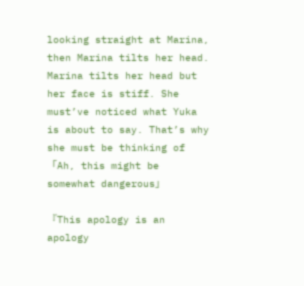looking straight at Marina, then Marina tilts her head.
Marina tilts her head but her face is stiff. She must’ve noticed what Yuka is about to say. That’s why she must be thinking of 「Ah, this might be somewhat dangerous」

『This apology is an apology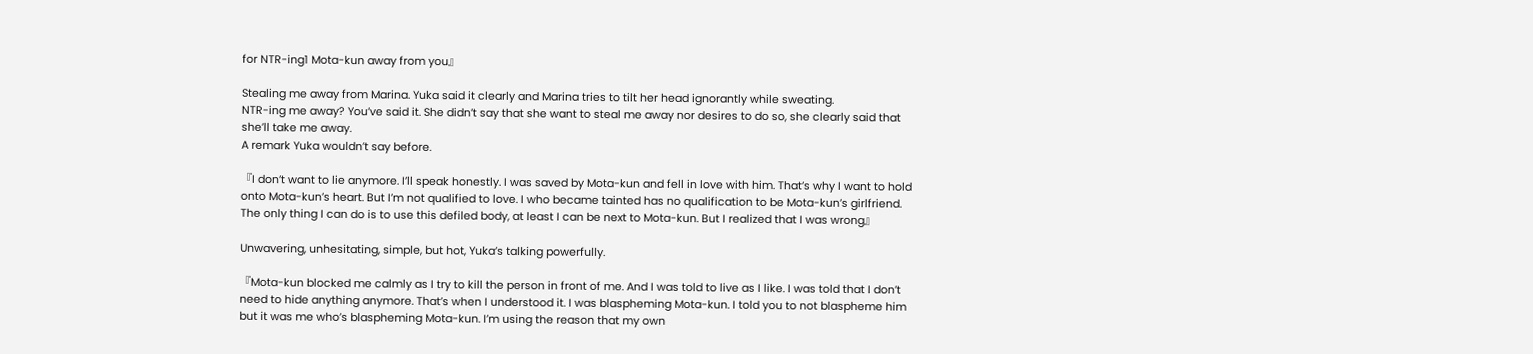for NTR-ing1 Mota-kun away from you』

Stealing me away from Marina. Yuka said it clearly and Marina tries to tilt her head ignorantly while sweating.
NTR-ing me away? You’ve said it. She didn’t say that she want to steal me away nor desires to do so, she clearly said that she’ll take me away.
A remark Yuka wouldn’t say before.

『I don’t want to lie anymore. I’ll speak honestly. I was saved by Mota-kun and fell in love with him. That’s why I want to hold onto Mota-kun’s heart. But I’m not qualified to love. I who became tainted has no qualification to be Mota-kun’s girlfriend. The only thing I can do is to use this defiled body, at least I can be next to Mota-kun. But I realized that I was wrong』

Unwavering, unhesitating, simple, but hot, Yuka’s talking powerfully.

『Mota-kun blocked me calmly as I try to kill the person in front of me. And I was told to live as I like. I was told that I don’t need to hide anything anymore. That’s when I understood it. I was blaspheming Mota-kun. I told you to not blaspheme him but it was me who’s blaspheming Mota-kun. I’m using the reason that my own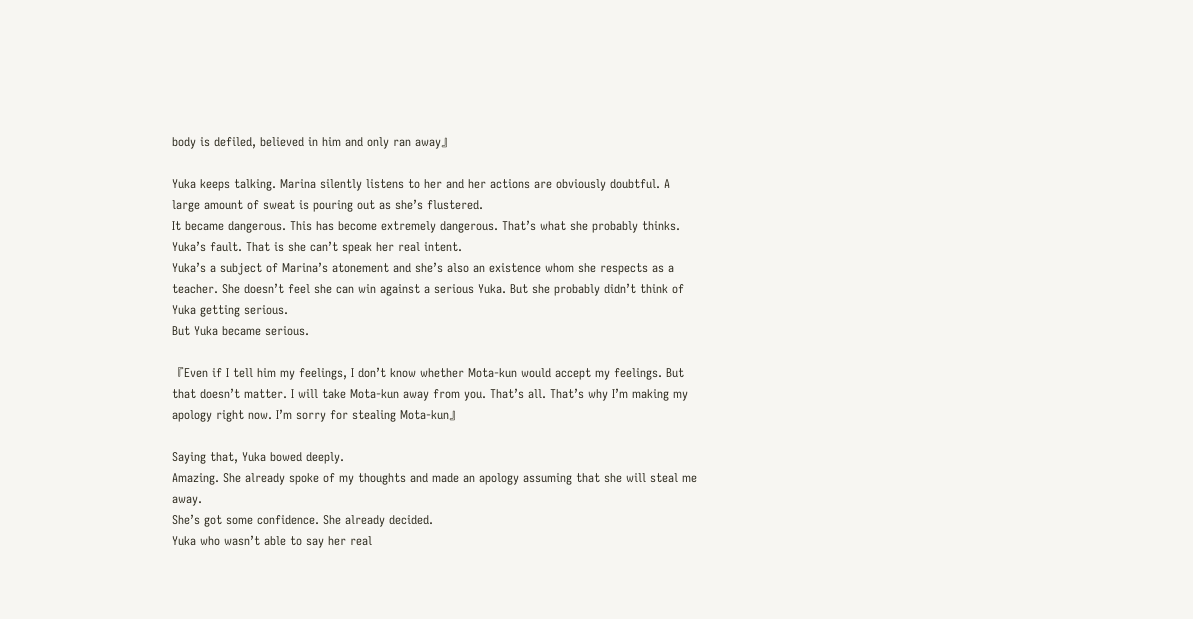body is defiled, believed in him and only ran away』

Yuka keeps talking. Marina silently listens to her and her actions are obviously doubtful. A large amount of sweat is pouring out as she’s flustered.
It became dangerous. This has become extremely dangerous. That’s what she probably thinks.
Yuka’s fault. That is she can’t speak her real intent.
Yuka’s a subject of Marina’s atonement and she’s also an existence whom she respects as a teacher. She doesn’t feel she can win against a serious Yuka. But she probably didn’t think of Yuka getting serious.
But Yuka became serious.

『Even if I tell him my feelings, I don’t know whether Mota-kun would accept my feelings. But that doesn’t matter. I will take Mota-kun away from you. That’s all. That’s why I’m making my apology right now. I’m sorry for stealing Mota-kun』

Saying that, Yuka bowed deeply.
Amazing. She already spoke of my thoughts and made an apology assuming that she will steal me away.
She’s got some confidence. She already decided.
Yuka who wasn’t able to say her real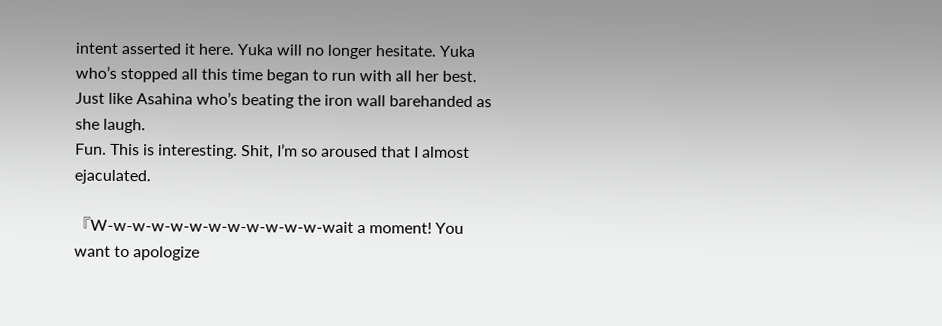intent asserted it here. Yuka will no longer hesitate. Yuka who’s stopped all this time began to run with all her best.
Just like Asahina who’s beating the iron wall barehanded as she laugh.
Fun. This is interesting. Shit, I’m so aroused that I almost ejaculated.

『W-w-w-w-w-w-w-w-w-w-w-w-wait a moment! You want to apologize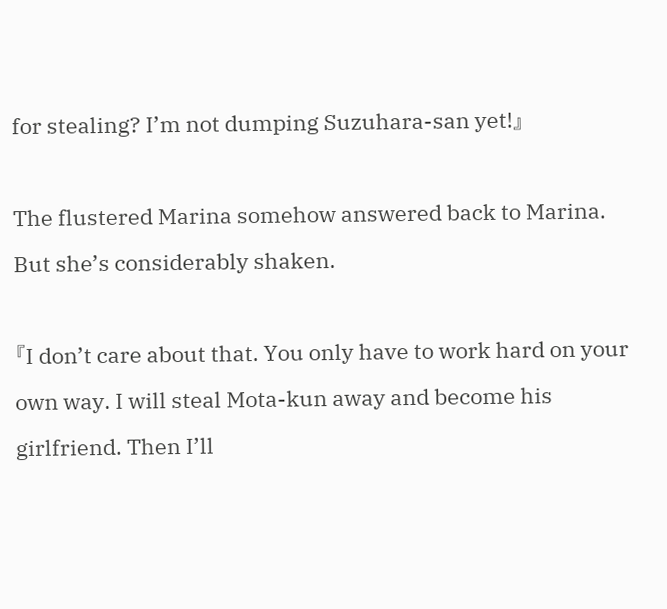for stealing? I’m not dumping Suzuhara-san yet!』

The flustered Marina somehow answered back to Marina. But she’s considerably shaken.

『I don’t care about that. You only have to work hard on your own way. I will steal Mota-kun away and become his girlfriend. Then I’ll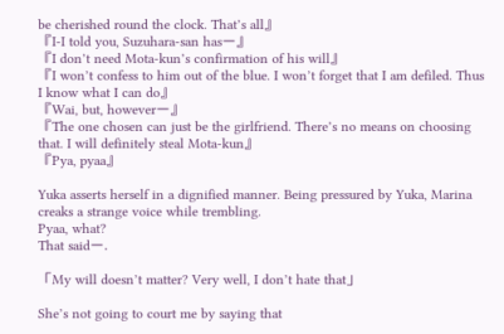be cherished round the clock. That’s all』
『I-I told you, Suzuhara-san hasー』
『I don’t need Mota-kun’s confirmation of his will』
『I won’t confess to him out of the blue. I won’t forget that I am defiled. Thus I know what I can do』
『Wai, but, howeverー』
『The one chosen can just be the girlfriend. There’s no means on choosing that. I will definitely steal Mota-kun』
『Pya, pyaa』

Yuka asserts herself in a dignified manner. Being pressured by Yuka, Marina creaks a strange voice while trembling.
Pyaa, what?
That saidー.

「My will doesn’t matter? Very well, I don’t hate that」

She’s not going to court me by saying that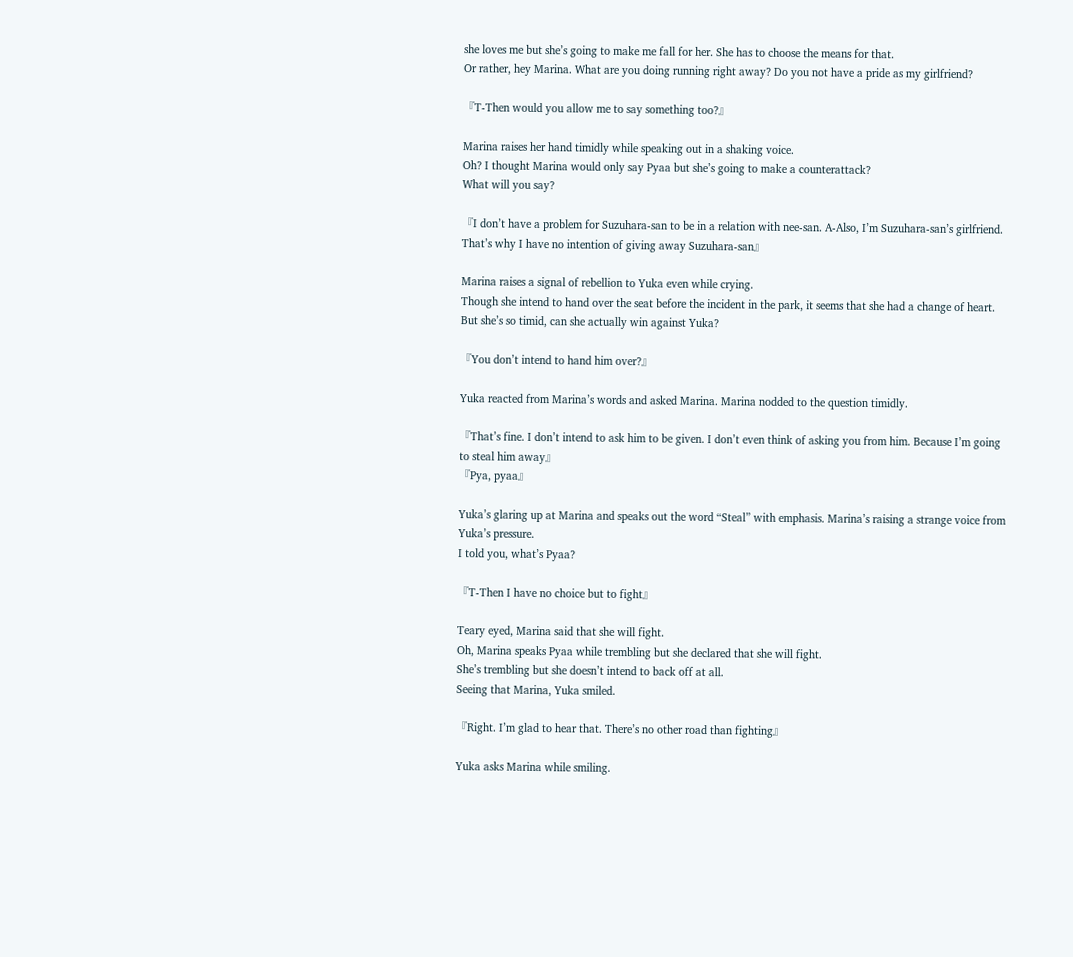she loves me but she’s going to make me fall for her. She has to choose the means for that.
Or rather, hey Marina. What are you doing running right away? Do you not have a pride as my girlfriend?

『T-Then would you allow me to say something too?』

Marina raises her hand timidly while speaking out in a shaking voice.
Oh? I thought Marina would only say Pyaa but she’s going to make a counterattack?
What will you say?

『I don’t have a problem for Suzuhara-san to be in a relation with nee-san. A-Also, I’m Suzuhara-san’s girlfriend. That’s why I have no intention of giving away Suzuhara-san』

Marina raises a signal of rebellion to Yuka even while crying.
Though she intend to hand over the seat before the incident in the park, it seems that she had a change of heart. But she’s so timid, can she actually win against Yuka?

『You don’t intend to hand him over?』

Yuka reacted from Marina’s words and asked Marina. Marina nodded to the question timidly.

『That’s fine. I don’t intend to ask him to be given. I don’t even think of asking you from him. Because I’m going to steal him away』
『Pya, pyaa』

Yuka’s glaring up at Marina and speaks out the word “Steal” with emphasis. Marina’s raising a strange voice from Yuka’s pressure.
I told you, what’s Pyaa?

『T-Then I have no choice but to fight』

Teary eyed, Marina said that she will fight.
Oh, Marina speaks Pyaa while trembling but she declared that she will fight.
She’s trembling but she doesn’t intend to back off at all.
Seeing that Marina, Yuka smiled.

『Right. I’m glad to hear that. There’s no other road than fighting』

Yuka asks Marina while smiling.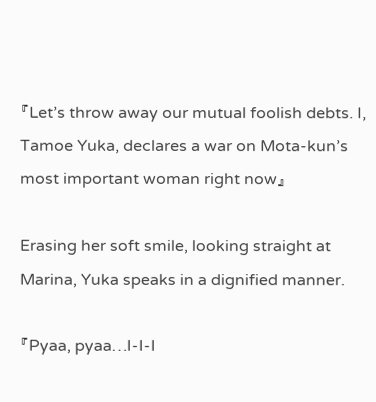『Let’s throw away our mutual foolish debts. I, Tamoe Yuka, declares a war on Mota-kun’s most important woman right now』

Erasing her soft smile, looking straight at Marina, Yuka speaks in a dignified manner.

『Pyaa, pyaa…I-I-I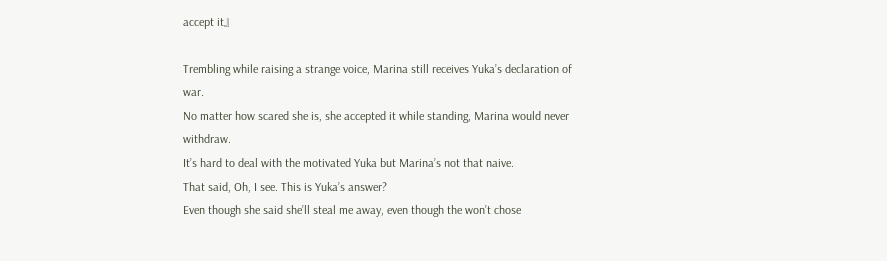accept it』

Trembling while raising a strange voice, Marina still receives Yuka’s declaration of war.
No matter how scared she is, she accepted it while standing, Marina would never withdraw.
It’s hard to deal with the motivated Yuka but Marina’s not that naive.
That said, Oh, I see. This is Yuka’s answer?
Even though she said she’ll steal me away, even though the won’t chose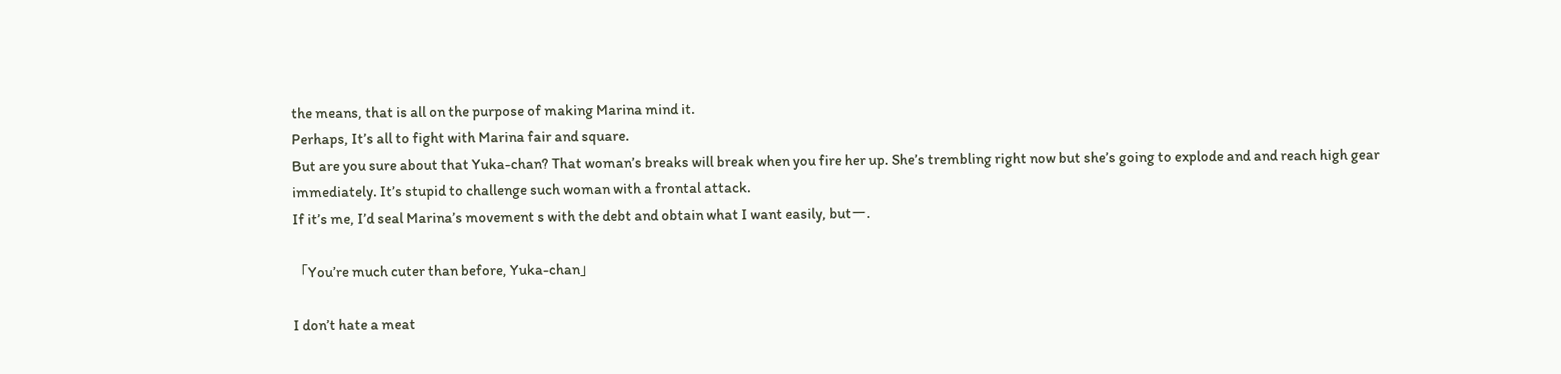the means, that is all on the purpose of making Marina mind it.
Perhaps, It’s all to fight with Marina fair and square.
But are you sure about that Yuka-chan? That woman’s breaks will break when you fire her up. She’s trembling right now but she’s going to explode and and reach high gear immediately. It’s stupid to challenge such woman with a frontal attack.
If it’s me, I’d seal Marina’s movement s with the debt and obtain what I want easily, butー.

「You’re much cuter than before, Yuka-chan」

I don’t hate a meat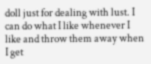doll just for dealing with lust. I can do what I like whenever I like and throw them away when I get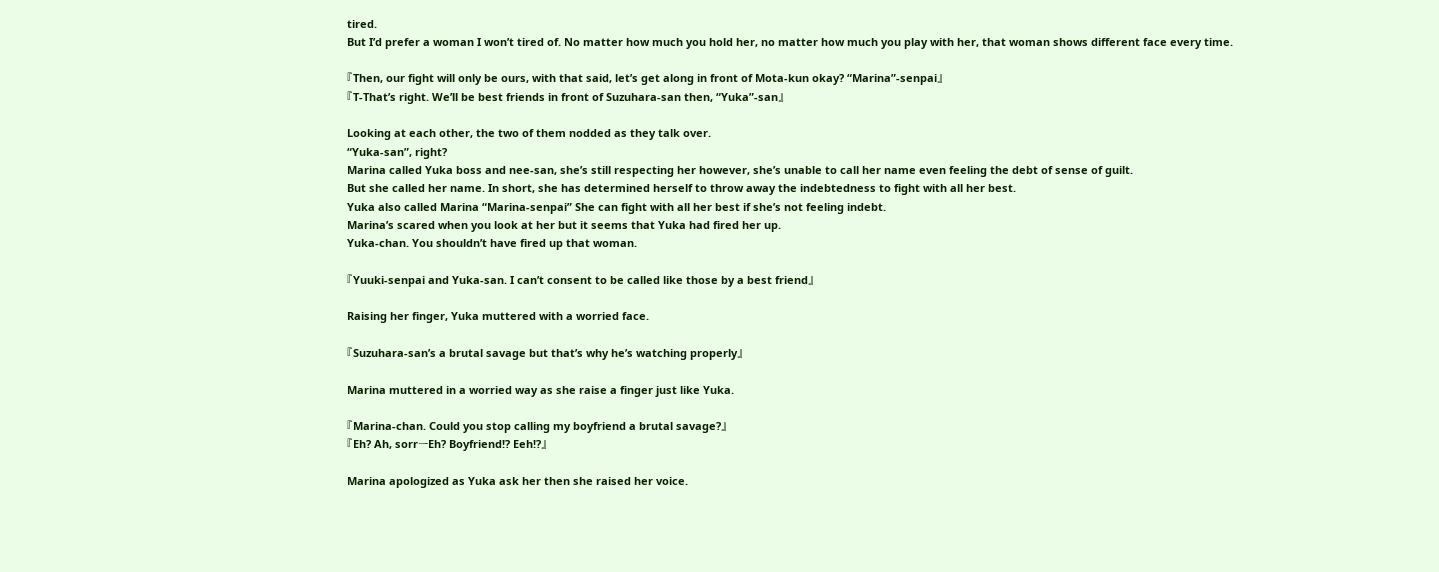tired.
But I’d prefer a woman I won’t tired of. No matter how much you hold her, no matter how much you play with her, that woman shows different face every time.

『Then, our fight will only be ours, with that said, let’s get along in front of Mota-kun okay? “Marina”-senpai』
『T-That’s right. We’ll be best friends in front of Suzuhara-san then, “Yuka”-san』

Looking at each other, the two of them nodded as they talk over.
“Yuka-san”, right?
Marina called Yuka boss and nee-san, she’s still respecting her however, she’s unable to call her name even feeling the debt of sense of guilt.
But she called her name. In short, she has determined herself to throw away the indebtedness to fight with all her best.
Yuka also called Marina “Marina-senpai” She can fight with all her best if she’s not feeling indebt.
Marina’s scared when you look at her but it seems that Yuka had fired her up.
Yuka-chan. You shouldn’t have fired up that woman.

『Yuuki-senpai and Yuka-san. I can’t consent to be called like those by a best friend』

Raising her finger, Yuka muttered with a worried face.

『Suzuhara-san’s a brutal savage but that’s why he’s watching properly』

Marina muttered in a worried way as she raise a finger just like Yuka.

『Marina-chan. Could you stop calling my boyfriend a brutal savage?』
『Eh? Ah, sorrーEh? Boyfriend!? Eeh!?』

Marina apologized as Yuka ask her then she raised her voice.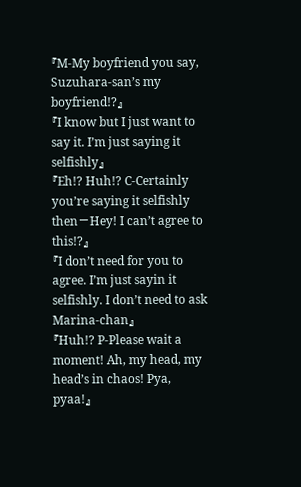『M-My boyfriend you say, Suzuhara-san’s my boyfriend!?』
『I know but I just want to say it. I’m just saying it selfishly』
『Eh!? Huh!? C-Certainly you’re saying it selfishly thenーHey! I can’t agree to this!?』
『I don’t need for you to agree. I’m just sayin it selfishly. I don’t need to ask Marina-chan』
『Huh!? P-Please wait a moment! Ah, my head, my head’s in chaos! Pya, pyaa!』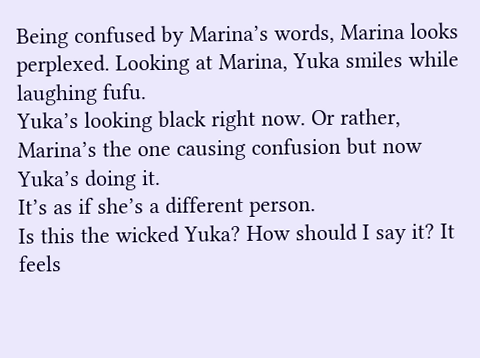Being confused by Marina’s words, Marina looks perplexed. Looking at Marina, Yuka smiles while laughing fufu.
Yuka’s looking black right now. Or rather, Marina’s the one causing confusion but now Yuka’s doing it.
It’s as if she’s a different person.
Is this the wicked Yuka? How should I say it? It feels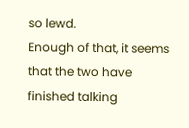so lewd.
Enough of that, it seems that the two have finished talking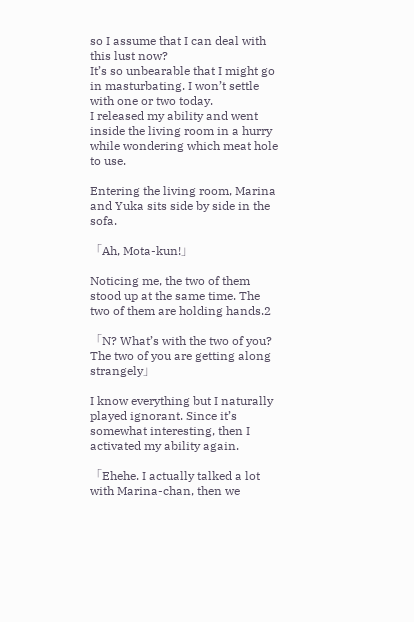so I assume that I can deal with this lust now?
It’s so unbearable that I might go in masturbating. I won’t settle with one or two today.
I released my ability and went inside the living room in a hurry while wondering which meat hole to use.

Entering the living room, Marina and Yuka sits side by side in the sofa.

「Ah, Mota-kun!」

Noticing me, the two of them stood up at the same time. The two of them are holding hands.2

「N? What’s with the two of you? The two of you are getting along strangely」

I know everything but I naturally played ignorant. Since it’s somewhat interesting, then I activated my ability again.

「Ehehe. I actually talked a lot with Marina-chan, then we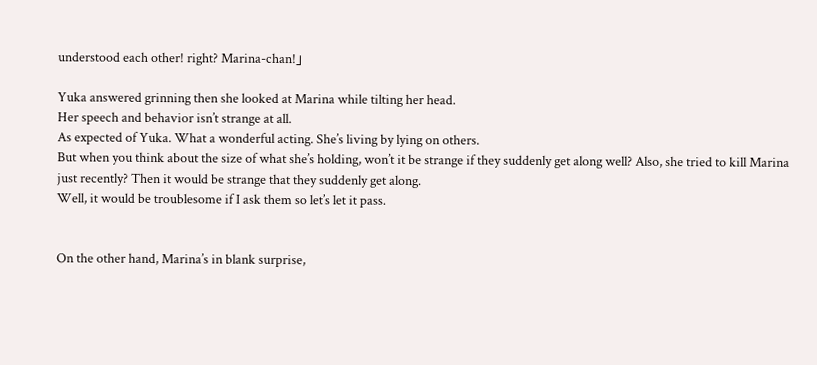understood each other! right? Marina-chan!」

Yuka answered grinning then she looked at Marina while tilting her head.
Her speech and behavior isn’t strange at all.
As expected of Yuka. What a wonderful acting. She’s living by lying on others.
But when you think about the size of what she’s holding, won’t it be strange if they suddenly get along well? Also, she tried to kill Marina just recently? Then it would be strange that they suddenly get along.
Well, it would be troublesome if I ask them so let’s let it pass.


On the other hand, Marina’s in blank surprise,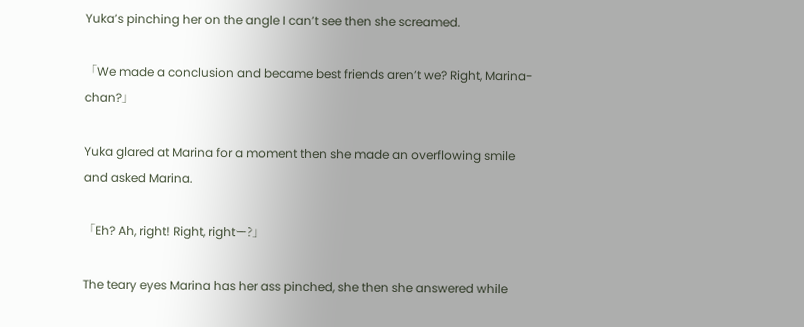Yuka’s pinching her on the angle I can’t see then she screamed.

「We made a conclusion and became best friends aren’t we? Right, Marina-chan?」

Yuka glared at Marina for a moment then she made an overflowing smile and asked Marina.

「Eh? Ah, right! Right, rightー?」

The teary eyes Marina has her ass pinched, she then she answered while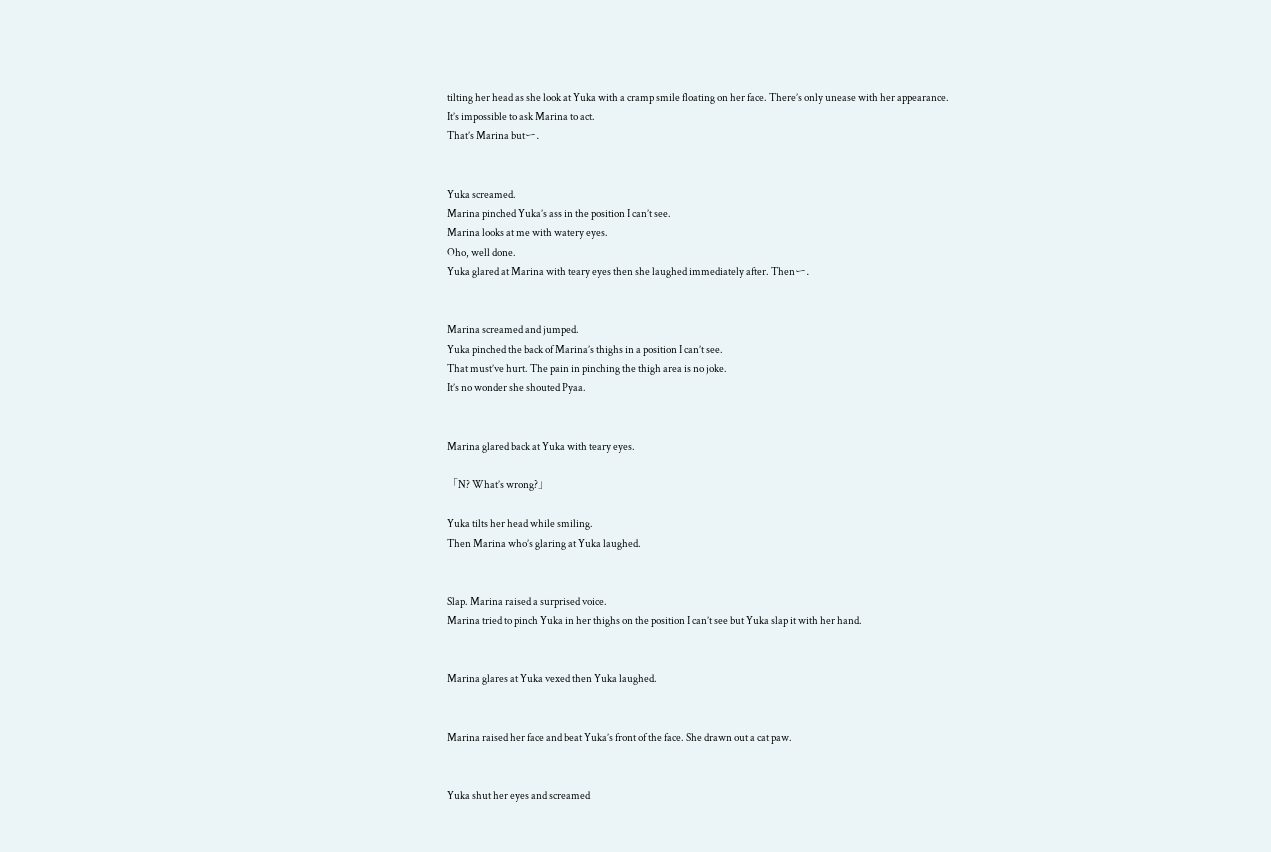tilting her head as she look at Yuka with a cramp smile floating on her face. There’s only unease with her appearance.
It’s impossible to ask Marina to act.
That’s Marina butー.


Yuka screamed.
Marina pinched Yuka’s ass in the position I can’t see.
Marina looks at me with watery eyes.
Oho, well done.
Yuka glared at Marina with teary eyes then she laughed immediately after. Thenー.


Marina screamed and jumped.
Yuka pinched the back of Marina’s thighs in a position I can’t see.
That must’ve hurt. The pain in pinching the thigh area is no joke.
It’s no wonder she shouted Pyaa.


Marina glared back at Yuka with teary eyes.

「N? What’s wrong?」

Yuka tilts her head while smiling.
Then Marina who’s glaring at Yuka laughed.


Slap. Marina raised a surprised voice.
Marina tried to pinch Yuka in her thighs on the position I can’t see but Yuka slap it with her hand.


Marina glares at Yuka vexed then Yuka laughed.


Marina raised her face and beat Yuka’s front of the face. She drawn out a cat paw.


Yuka shut her eyes and screamed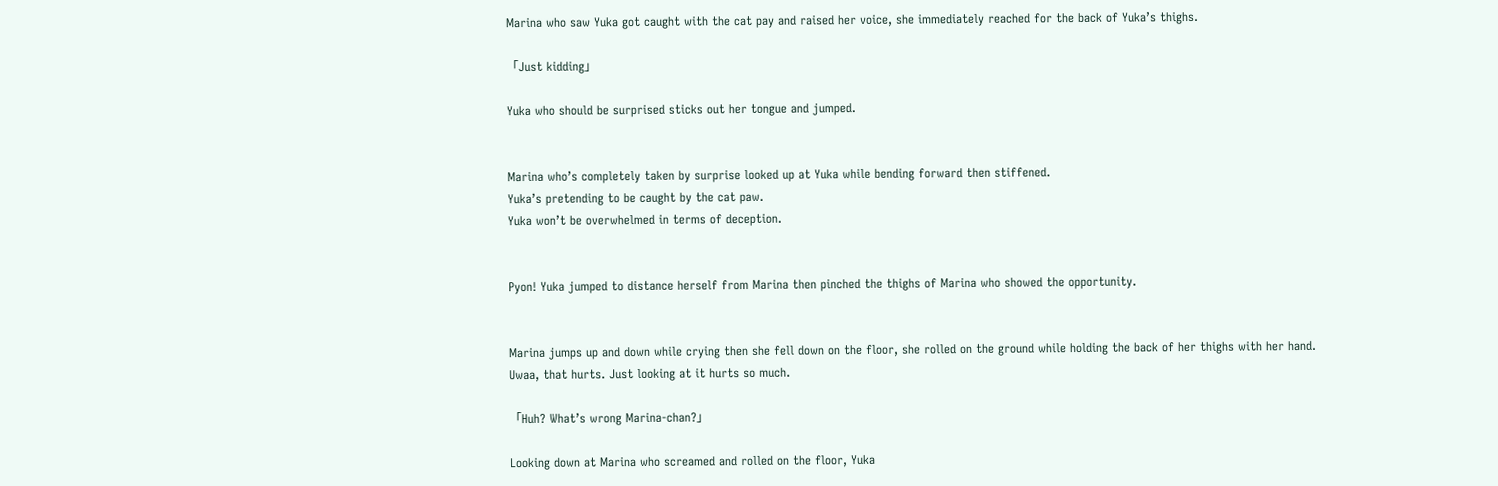Marina who saw Yuka got caught with the cat pay and raised her voice, she immediately reached for the back of Yuka’s thighs.

「Just kidding」

Yuka who should be surprised sticks out her tongue and jumped.


Marina who’s completely taken by surprise looked up at Yuka while bending forward then stiffened.
Yuka’s pretending to be caught by the cat paw.
Yuka won’t be overwhelmed in terms of deception.


Pyon! Yuka jumped to distance herself from Marina then pinched the thighs of Marina who showed the opportunity.


Marina jumps up and down while crying then she fell down on the floor, she rolled on the ground while holding the back of her thighs with her hand.
Uwaa, that hurts. Just looking at it hurts so much.

「Huh? What’s wrong Marina-chan?」

Looking down at Marina who screamed and rolled on the floor, Yuka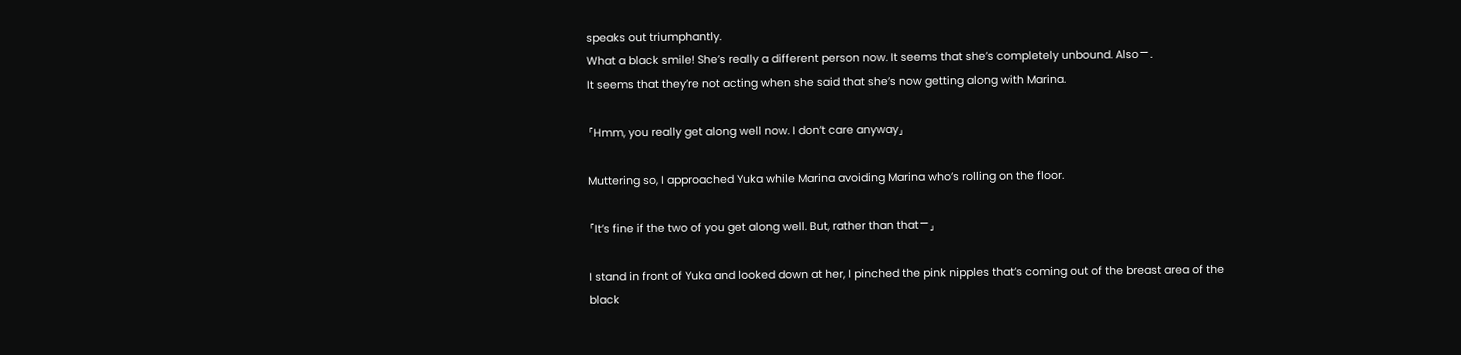speaks out triumphantly.
What a black smile! She’s really a different person now. It seems that she’s completely unbound. Alsoー.
It seems that they’re not acting when she said that she’s now getting along with Marina.

「Hmm, you really get along well now. I don’t care anyway」

Muttering so, I approached Yuka while Marina avoiding Marina who’s rolling on the floor.

「It’s fine if the two of you get along well. But, rather than thatー」

I stand in front of Yuka and looked down at her, I pinched the pink nipples that’s coming out of the breast area of the black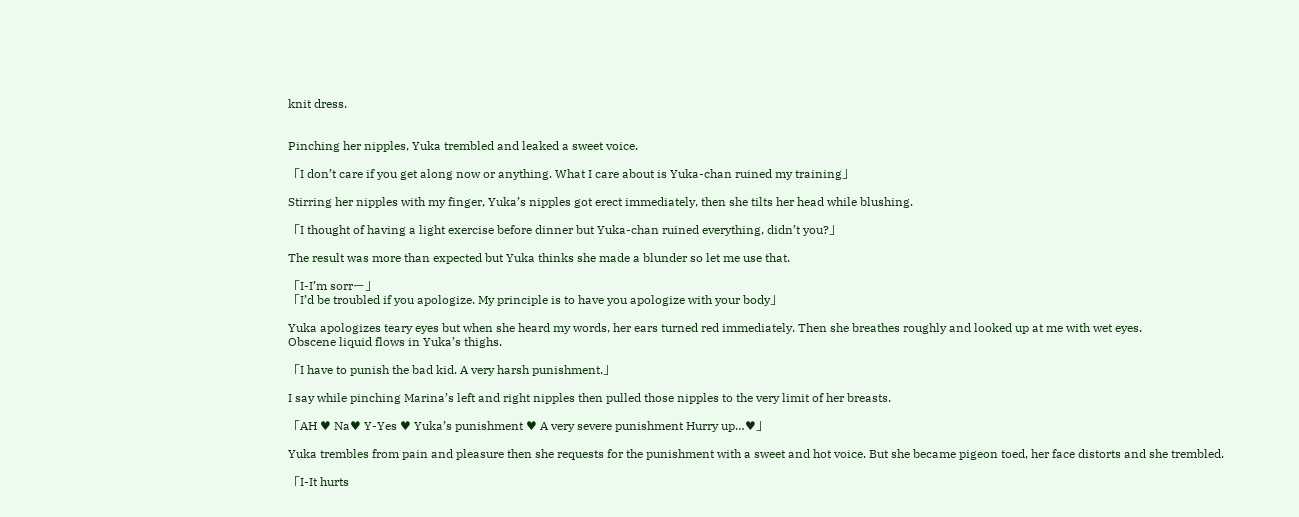knit dress.


Pinching her nipples, Yuka trembled and leaked a sweet voice.

「I don’t care if you get along now or anything. What I care about is Yuka-chan ruined my training」

Stirring her nipples with my finger, Yuka’s nipples got erect immediately, then she tilts her head while blushing.

「I thought of having a light exercise before dinner but Yuka-chan ruined everything, didn’t you?」

The result was more than expected but Yuka thinks she made a blunder so let me use that.

「I-I’m sorrー」
「I’d be troubled if you apologize. My principle is to have you apologize with your body」

Yuka apologizes teary eyes but when she heard my words, her ears turned red immediately. Then she breathes roughly and looked up at me with wet eyes.
Obscene liquid flows in Yuka’s thighs.

「I have to punish the bad kid. A very harsh punishment.」

I say while pinching Marina’s left and right nipples then pulled those nipples to the very limit of her breasts.

「AH ♥ Na♥ Y-Yes ♥ Yuka’s punishment ♥ A very severe punishment Hurry up…♥」

Yuka trembles from pain and pleasure then she requests for the punishment with a sweet and hot voice. But she became pigeon toed, her face distorts and she trembled.

「I-It hurts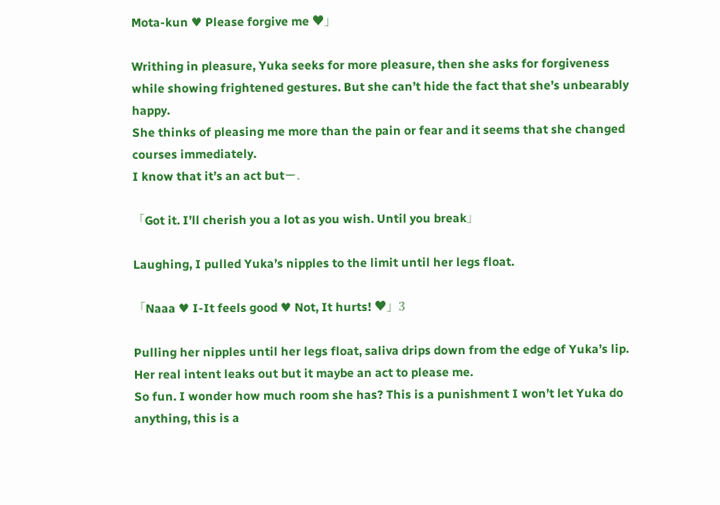Mota-kun ♥ Please forgive me ♥」

Writhing in pleasure, Yuka seeks for more pleasure, then she asks for forgiveness while showing frightened gestures. But she can’t hide the fact that she’s unbearably happy.
She thinks of pleasing me more than the pain or fear and it seems that she changed courses immediately.
I know that it’s an act butー.

「Got it. I’ll cherish you a lot as you wish. Until you break」

Laughing, I pulled Yuka’s nipples to the limit until her legs float.

「Naaa ♥ I-It feels good ♥ Not, It hurts! ♥」3

Pulling her nipples until her legs float, saliva drips down from the edge of Yuka’s lip.
Her real intent leaks out but it maybe an act to please me.
So fun. I wonder how much room she has? This is a punishment I won’t let Yuka do anything, this is a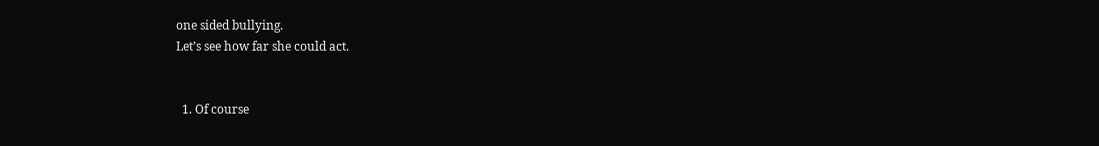one sided bullying.
Let’s see how far she could act.


  1. Of course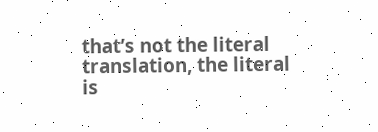that’s not the literal translation, the literal is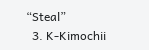“Steal”
  3. K-Kimochii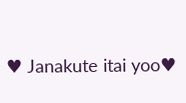♥ Janakute itai yoo♥